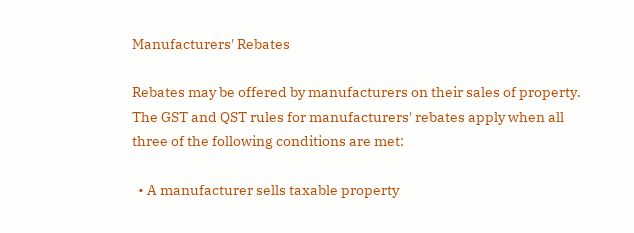Manufacturers' Rebates

Rebates may be offered by manufacturers on their sales of property. The GST and QST rules for manufacturers' rebates apply when all three of the following conditions are met:

  • A manufacturer sells taxable property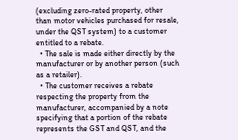(excluding zero-rated property, other than motor vehicles purchased for resale, under the QST system) to a customer entitled to a rebate.
  • The sale is made either directly by the manufacturer or by another person (such as a retailer).
  • The customer receives a rebate respecting the property from the manufacturer, accompanied by a note specifying that a portion of the rebate represents the GST and QST, and the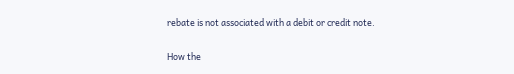rebate is not associated with a debit or credit note.

How the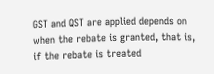GST and QST are applied depends on when the rebate is granted, that is, if the rebate is treated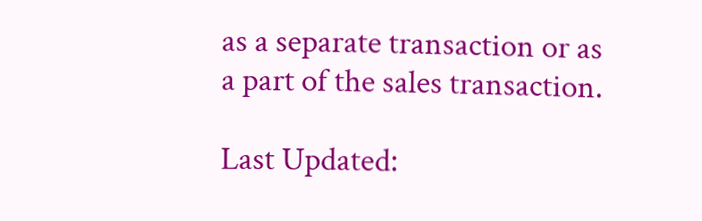as a separate transaction or as a part of the sales transaction.

Last Updated: